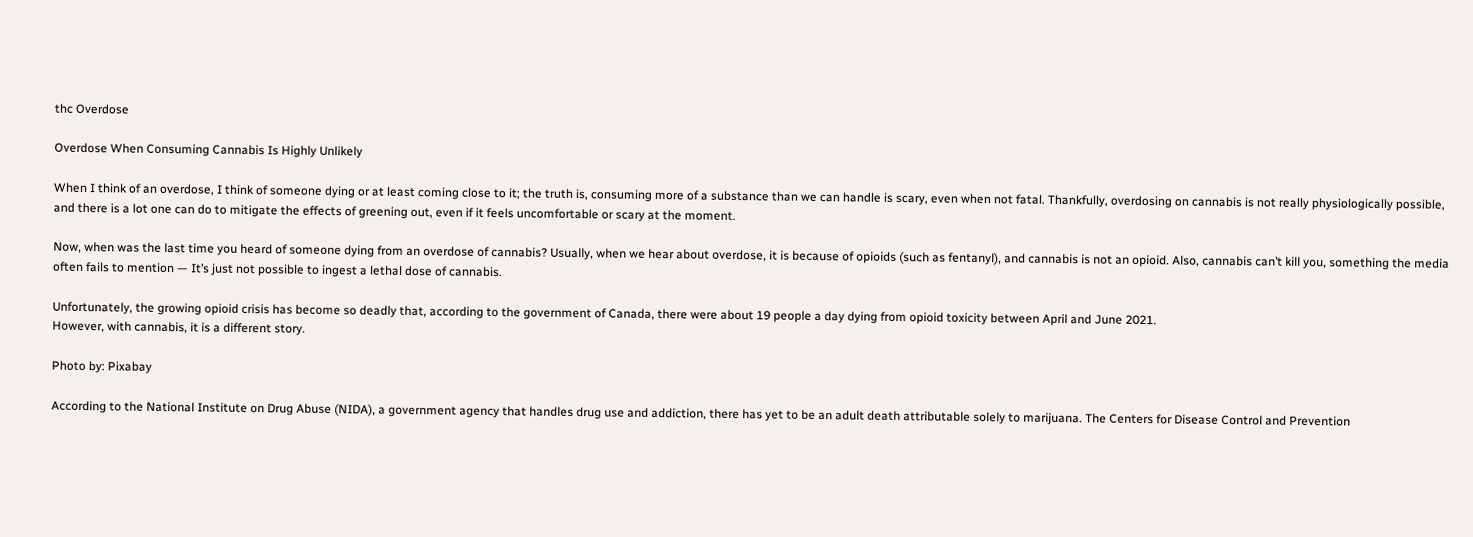thc Overdose

Overdose When Consuming Cannabis Is Highly Unlikely

When I think of an overdose, I think of someone dying or at least coming close to it; the truth is, consuming more of a substance than we can handle is scary, even when not fatal. Thankfully, overdosing on cannabis is not really physiologically possible, and there is a lot one can do to mitigate the effects of greening out, even if it feels uncomfortable or scary at the moment.

Now, when was the last time you heard of someone dying from an overdose of cannabis? Usually, when we hear about overdose, it is because of opioids (such as fentanyl), and cannabis is not an opioid. Also, cannabis can’t kill you, something the media often fails to mention — It’s just not possible to ingest a lethal dose of cannabis.

Unfortunately, the growing opioid crisis has become so deadly that, according to the government of Canada, there were about 19 people a day dying from opioid toxicity between April and June 2021.
However, with cannabis, it is a different story.

Photo by: Pixabay

According to the National Institute on Drug Abuse (NIDA), a government agency that handles drug use and addiction, there has yet to be an adult death attributable solely to marijuana. The Centers for Disease Control and Prevention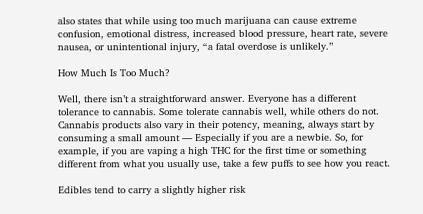also states that while using too much marijuana can cause extreme confusion, emotional distress, increased blood pressure, heart rate, severe nausea, or unintentional injury, “a fatal overdose is unlikely.”

How Much Is Too Much?

Well, there isn’t a straightforward answer. Everyone has a different tolerance to cannabis. Some tolerate cannabis well, while others do not.
Cannabis products also vary in their potency, meaning, always start by consuming a small amount — Especially if you are a newbie. So, for example, if you are vaping a high THC for the first time or something different from what you usually use, take a few puffs to see how you react.

Edibles tend to carry a slightly higher risk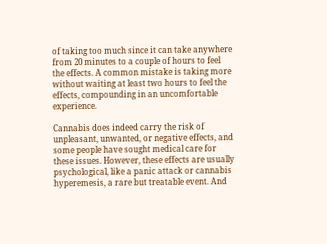of taking too much since it can take anywhere from 20 minutes to a couple of hours to feel the effects. A common mistake is taking more without waiting at least two hours to feel the effects, compounding in an uncomfortable experience.

Cannabis does indeed carry the risk of unpleasant, unwanted, or negative effects, and some people have sought medical care for these issues. However, these effects are usually psychological, like a panic attack or cannabis hyperemesis, a rare but treatable event. And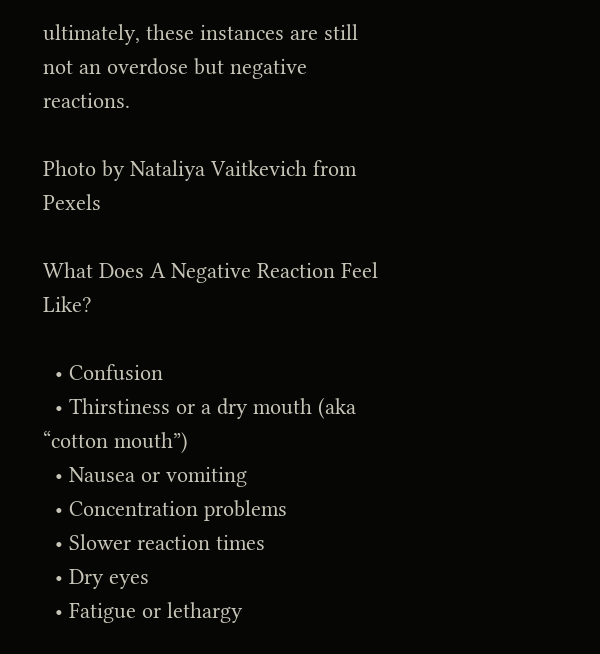ultimately, these instances are still not an overdose but negative reactions.

Photo by Nataliya Vaitkevich from Pexels

What Does A Negative Reaction Feel Like?

  • Confusion
  • Thirstiness or a dry mouth (aka “cotton mouth”)
  • Nausea or vomiting
  • Concentration problems
  • Slower reaction times
  • Dry eyes
  • Fatigue or lethargy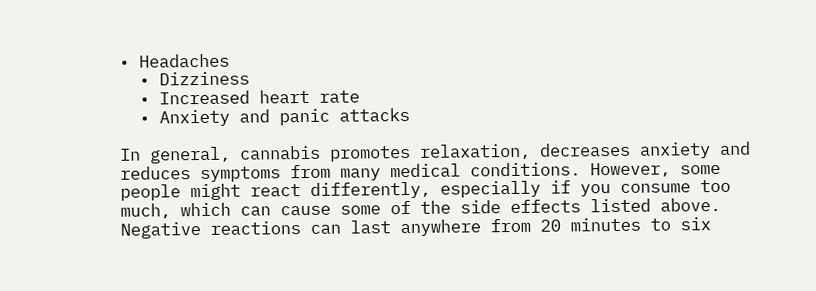• Headaches
  • Dizziness
  • Increased heart rate
  • Anxiety and panic attacks

In general, cannabis promotes relaxation, decreases anxiety and reduces symptoms from many medical conditions. However, some people might react differently, especially if you consume too much, which can cause some of the side effects listed above. Negative reactions can last anywhere from 20 minutes to six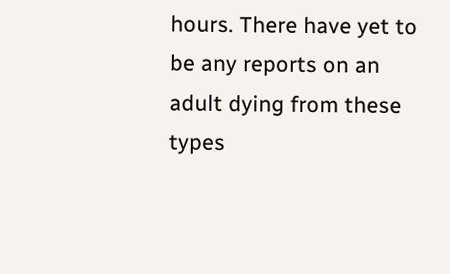hours. There have yet to be any reports on an adult dying from these types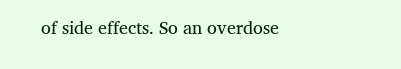of side effects. So an overdose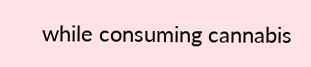while consuming cannabis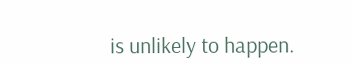is unlikely to happen.